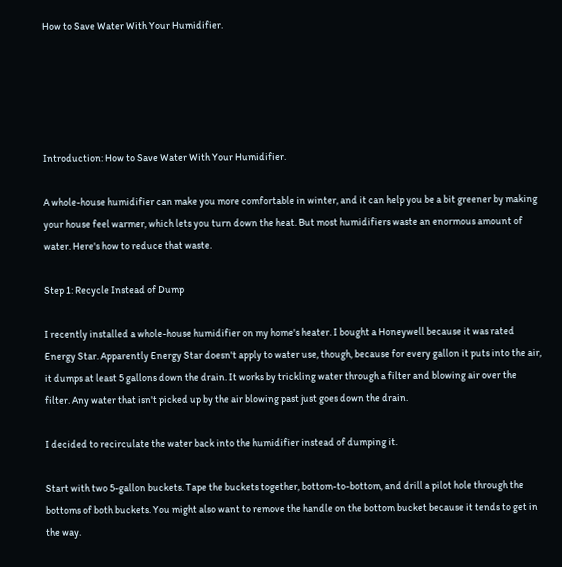How to Save Water With Your Humidifier.





Introduction: How to Save Water With Your Humidifier.

A whole-house humidifier can make you more comfortable in winter, and it can help you be a bit greener by making your house feel warmer, which lets you turn down the heat. But most humidifiers waste an enormous amount of water. Here's how to reduce that waste.

Step 1: Recycle Instead of Dump

I recently installed a whole-house humidifier on my home's heater. I bought a Honeywell because it was rated Energy Star. Apparently Energy Star doesn't apply to water use, though, because for every gallon it puts into the air, it dumps at least 5 gallons down the drain. It works by trickling water through a filter and blowing air over the filter. Any water that isn't picked up by the air blowing past just goes down the drain.

I decided to recirculate the water back into the humidifier instead of dumping it.

Start with two 5-gallon buckets. Tape the buckets together, bottom-to-bottom, and drill a pilot hole through the bottoms of both buckets. You might also want to remove the handle on the bottom bucket because it tends to get in the way.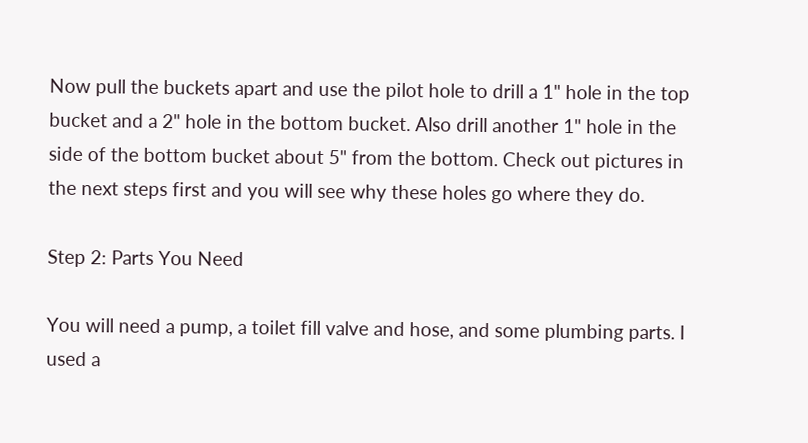Now pull the buckets apart and use the pilot hole to drill a 1" hole in the top bucket and a 2" hole in the bottom bucket. Also drill another 1" hole in the side of the bottom bucket about 5" from the bottom. Check out pictures in the next steps first and you will see why these holes go where they do.

Step 2: Parts You Need

You will need a pump, a toilet fill valve and hose, and some plumbing parts. I used a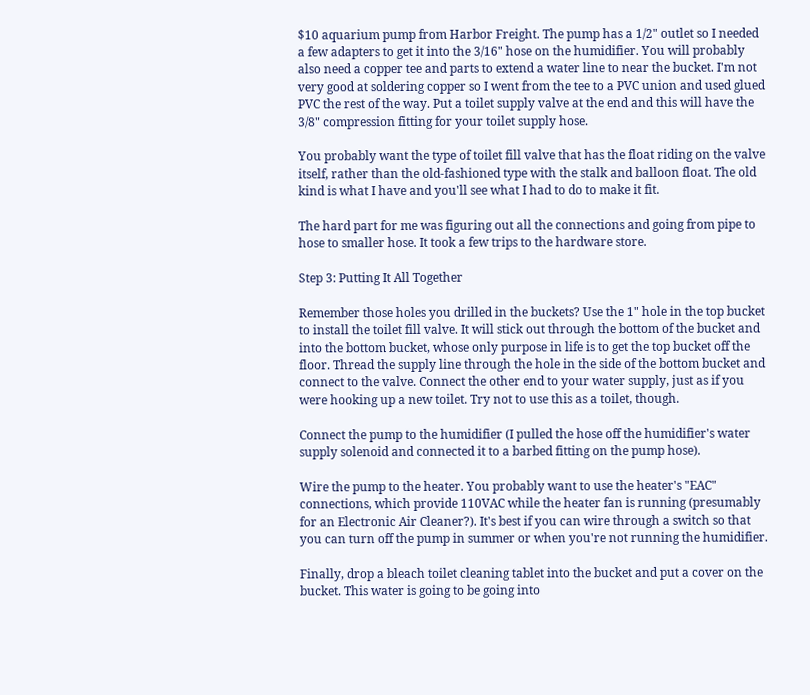$10 aquarium pump from Harbor Freight. The pump has a 1/2" outlet so I needed a few adapters to get it into the 3/16" hose on the humidifier. You will probably also need a copper tee and parts to extend a water line to near the bucket. I'm not very good at soldering copper so I went from the tee to a PVC union and used glued PVC the rest of the way. Put a toilet supply valve at the end and this will have the 3/8" compression fitting for your toilet supply hose.

You probably want the type of toilet fill valve that has the float riding on the valve itself, rather than the old-fashioned type with the stalk and balloon float. The old kind is what I have and you'll see what I had to do to make it fit.

The hard part for me was figuring out all the connections and going from pipe to hose to smaller hose. It took a few trips to the hardware store.

Step 3: Putting It All Together

Remember those holes you drilled in the buckets? Use the 1" hole in the top bucket to install the toilet fill valve. It will stick out through the bottom of the bucket and into the bottom bucket, whose only purpose in life is to get the top bucket off the floor. Thread the supply line through the hole in the side of the bottom bucket and connect to the valve. Connect the other end to your water supply, just as if you were hooking up a new toilet. Try not to use this as a toilet, though.

Connect the pump to the humidifier (I pulled the hose off the humidifier's water supply solenoid and connected it to a barbed fitting on the pump hose).

Wire the pump to the heater. You probably want to use the heater's "EAC" connections, which provide 110VAC while the heater fan is running (presumably for an Electronic Air Cleaner?). It's best if you can wire through a switch so that you can turn off the pump in summer or when you're not running the humidifier.

Finally, drop a bleach toilet cleaning tablet into the bucket and put a cover on the bucket. This water is going to be going into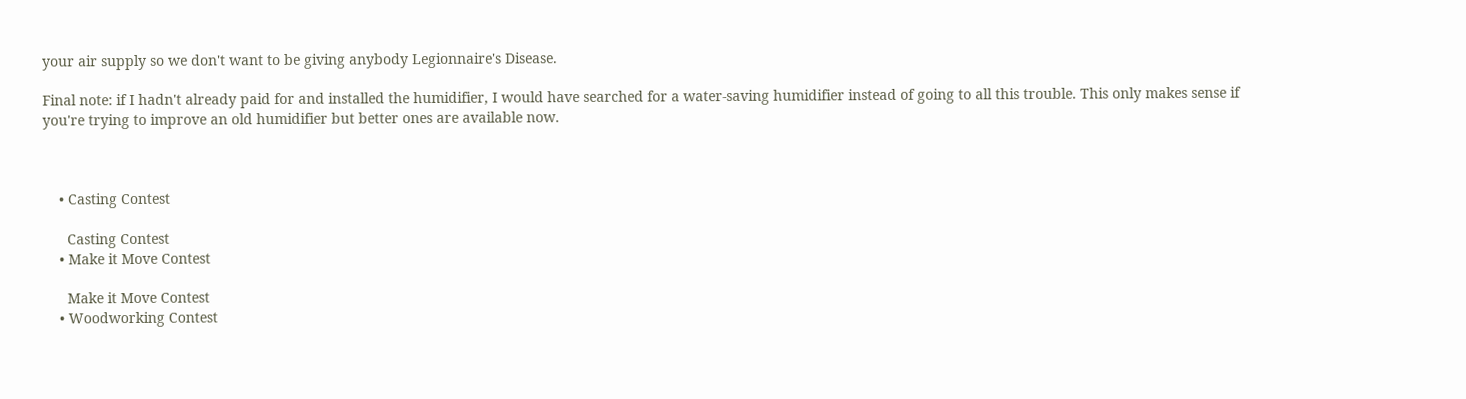your air supply so we don't want to be giving anybody Legionnaire's Disease.

Final note: if I hadn't already paid for and installed the humidifier, I would have searched for a water-saving humidifier instead of going to all this trouble. This only makes sense if you're trying to improve an old humidifier but better ones are available now.



    • Casting Contest

      Casting Contest
    • Make it Move Contest

      Make it Move Contest
    • Woodworking Contest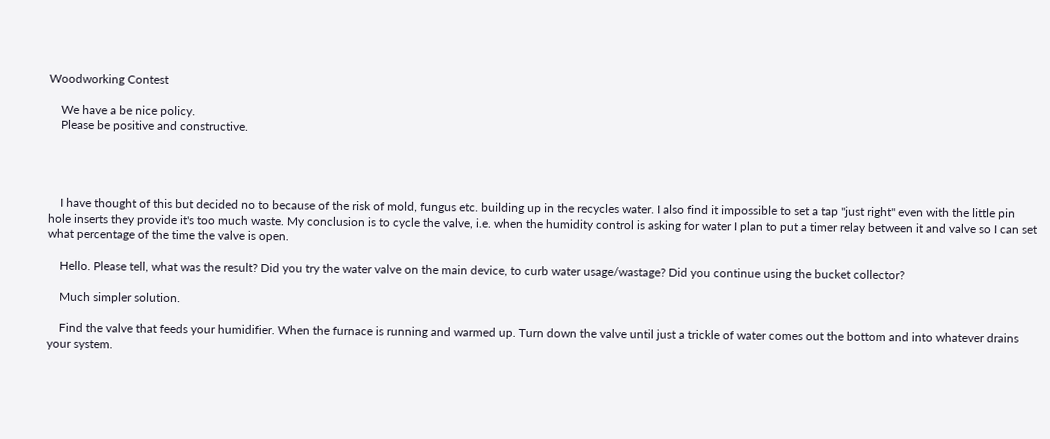Woodworking Contest

    We have a be nice policy.
    Please be positive and constructive.




    I have thought of this but decided no to because of the risk of mold, fungus etc. building up in the recycles water. I also find it impossible to set a tap "just right" even with the little pin hole inserts they provide it's too much waste. My conclusion is to cycle the valve, i.e. when the humidity control is asking for water I plan to put a timer relay between it and valve so I can set what percentage of the time the valve is open.

    Hello. Please tell, what was the result? Did you try the water valve on the main device, to curb water usage/wastage? Did you continue using the bucket collector?

    Much simpler solution.

    Find the valve that feeds your humidifier. When the furnace is running and warmed up. Turn down the valve until just a trickle of water comes out the bottom and into whatever drains your system.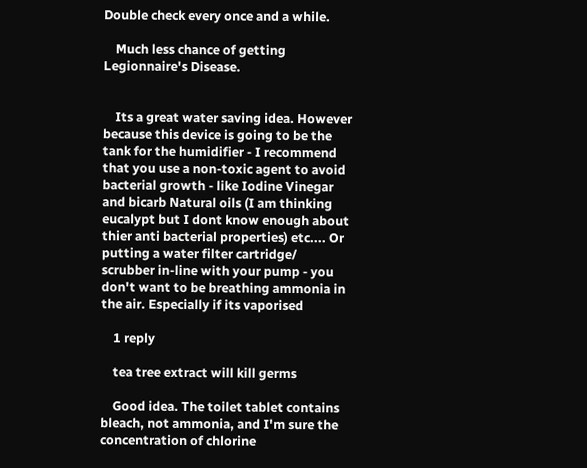Double check every once and a while.

    Much less chance of getting Legionnaire's Disease.


    Its a great water saving idea. However because this device is going to be the tank for the humidifier - I recommend that you use a non-toxic agent to avoid bacterial growth - like Iodine Vinegar and bicarb Natural oils (I am thinking eucalypt but I dont know enough about thier anti bacterial properties) etc.... Or putting a water filter cartridge/ scrubber in-line with your pump - you don't want to be breathing ammonia in the air. Especially if its vaporised

    1 reply

    tea tree extract will kill germs

    Good idea. The toilet tablet contains bleach, not ammonia, and I'm sure the concentration of chlorine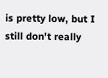is pretty low, but I still don't really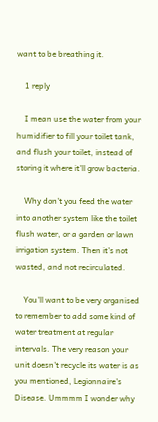want to be breathing it.

    1 reply

    I mean use the water from your humidifier to fill your toilet tank, and flush your toilet, instead of storing it where it'll grow bacteria.

    Why don't you feed the water into another system like the toilet flush water, or a garden or lawn irrigation system. Then it's not wasted, and not recirculated.

    You'll want to be very organised to remember to add some kind of water treatment at regular intervals. The very reason your unit doesn't recycle its water is as you mentioned, Legionnaire's Disease. Ummmm I wonder why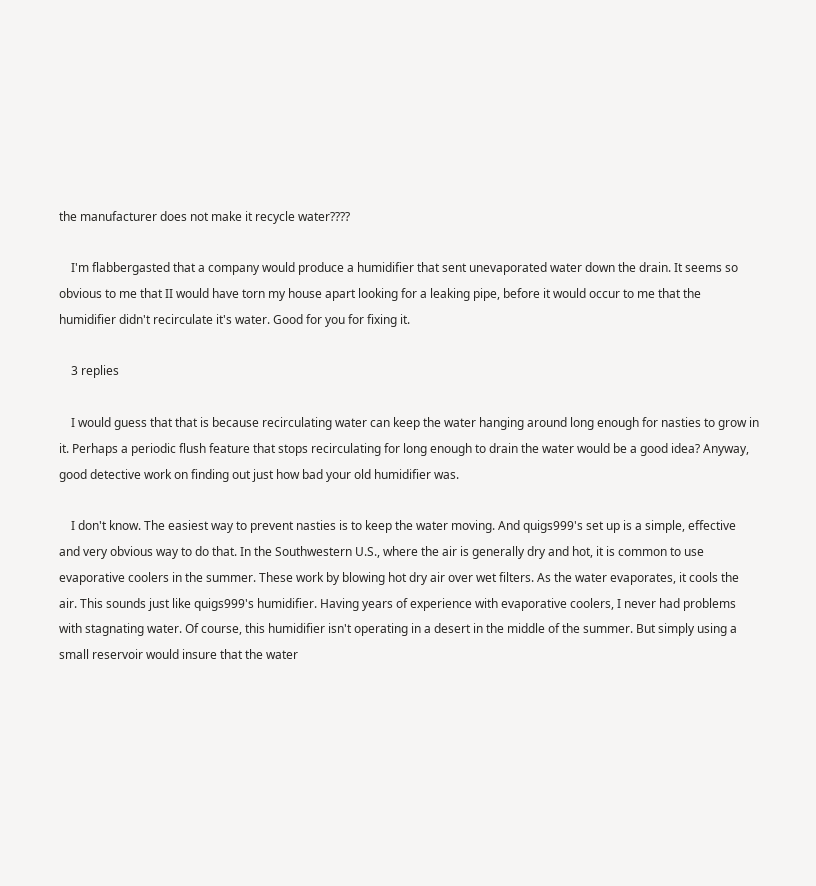the manufacturer does not make it recycle water????

    I'm flabbergasted that a company would produce a humidifier that sent unevaporated water down the drain. It seems so obvious to me that II would have torn my house apart looking for a leaking pipe, before it would occur to me that the humidifier didn't recirculate it's water. Good for you for fixing it.

    3 replies

    I would guess that that is because recirculating water can keep the water hanging around long enough for nasties to grow in it. Perhaps a periodic flush feature that stops recirculating for long enough to drain the water would be a good idea? Anyway, good detective work on finding out just how bad your old humidifier was.

    I don't know. The easiest way to prevent nasties is to keep the water moving. And quigs999's set up is a simple, effective and very obvious way to do that. In the Southwestern U.S., where the air is generally dry and hot, it is common to use evaporative coolers in the summer. These work by blowing hot dry air over wet filters. As the water evaporates, it cools the air. This sounds just like quigs999's humidifier. Having years of experience with evaporative coolers, I never had problems with stagnating water. Of course, this humidifier isn't operating in a desert in the middle of the summer. But simply using a small reservoir would insure that the water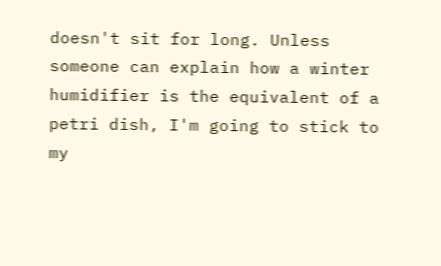doesn't sit for long. Unless someone can explain how a winter humidifier is the equivalent of a petri dish, I'm going to stick to my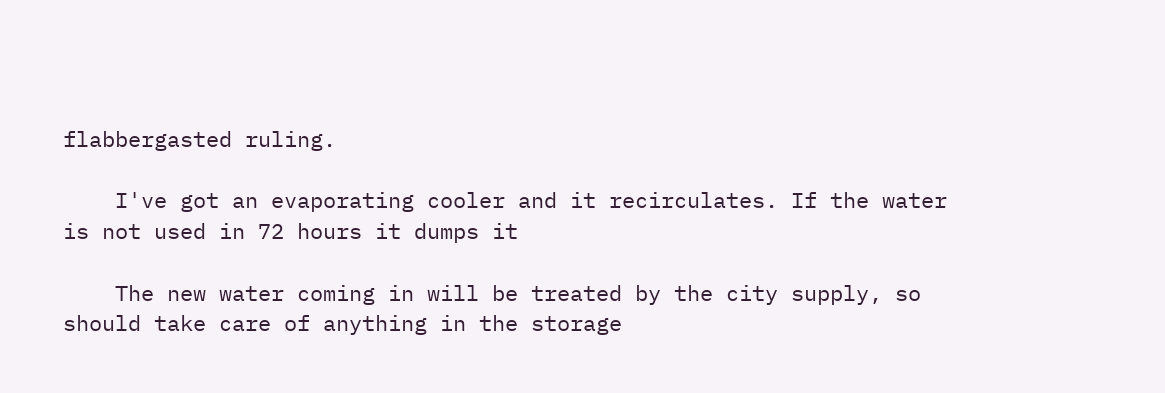flabbergasted ruling.

    I've got an evaporating cooler and it recirculates. If the water is not used in 72 hours it dumps it

    The new water coming in will be treated by the city supply, so should take care of anything in the storage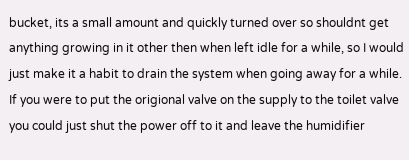bucket, its a small amount and quickly turned over so shouldnt get anything growing in it other then when left idle for a while, so I would just make it a habit to drain the system when going away for a while. If you were to put the origional valve on the supply to the toilet valve you could just shut the power off to it and leave the humidifier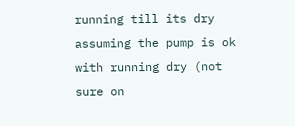running till its dry assuming the pump is ok with running dry (not sure on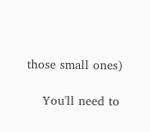those small ones)

    You'll need to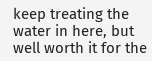keep treating the water in here, but well worth it for the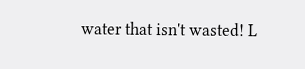water that isn't wasted! L